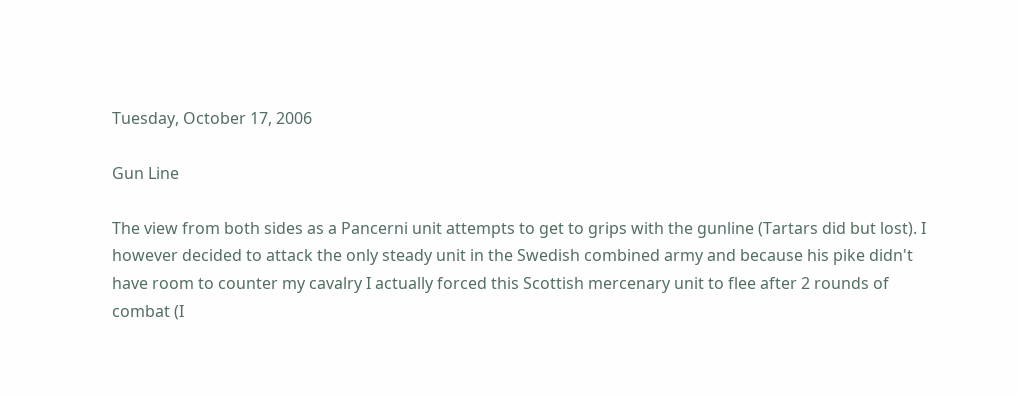Tuesday, October 17, 2006

Gun Line

The view from both sides as a Pancerni unit attempts to get to grips with the gunline (Tartars did but lost). I however decided to attack the only steady unit in the Swedish combined army and because his pike didn't have room to counter my cavalry I actually forced this Scottish mercenary unit to flee after 2 rounds of combat (I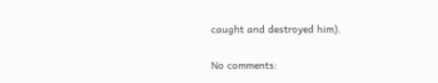caught and destroyed him).

No comments: